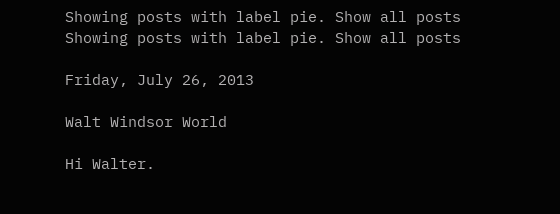Showing posts with label pie. Show all posts
Showing posts with label pie. Show all posts

Friday, July 26, 2013

Walt Windsor World

Hi Walter.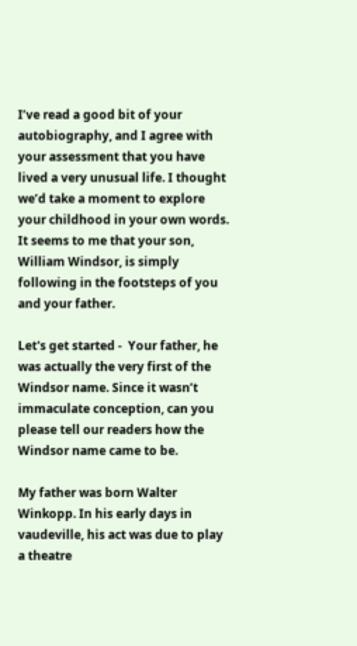I’ve read a good bit of your autobiography, and I agree with your assessment that you have lived a very unusual life. I thought we’d take a moment to explore your childhood in your own words. It seems to me that your son, William Windsor, is simply following in the footsteps of you and your father.

Let's get started -  Your father, he was actually the very first of the Windsor name. Since it wasn’t immaculate conception, can you please tell our readers how the Windsor name came to be.

My father was born Walter Winkopp. In his early days in vaudeville, his act was due to play a theatre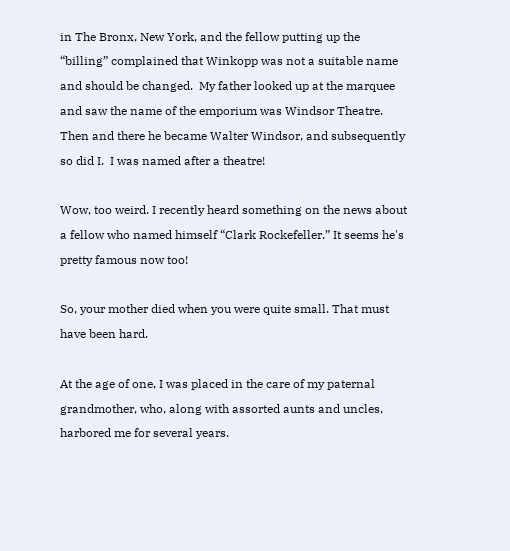in The Bronx, New York, and the fellow putting up the “billing” complained that Winkopp was not a suitable name and should be changed.  My father looked up at the marquee and saw the name of the emporium was Windsor Theatre.   Then and there he became Walter Windsor, and subsequently so did I.  I was named after a theatre!

Wow, too weird. I recently heard something on the news about a fellow who named himself “Clark Rockefeller.” It seems he's pretty famous now too!

So, your mother died when you were quite small. That must have been hard.

At the age of one, I was placed in the care of my paternal grandmother, who, along with assorted aunts and uncles, harbored me for several years.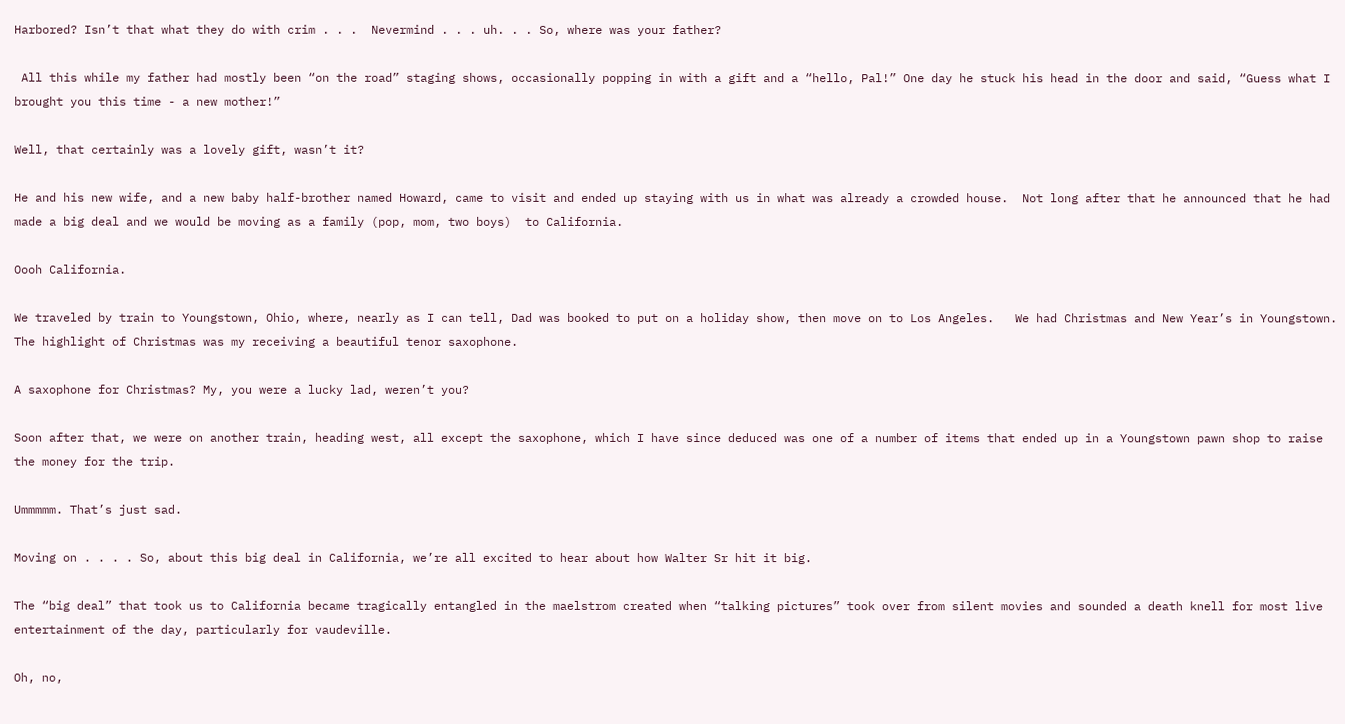Harbored? Isn’t that what they do with crim . . .  Nevermind . . . uh. . . So, where was your father?

 All this while my father had mostly been “on the road” staging shows, occasionally popping in with a gift and a “hello, Pal!” One day he stuck his head in the door and said, “Guess what I brought you this time - a new mother!”

Well, that certainly was a lovely gift, wasn’t it?

He and his new wife, and a new baby half-brother named Howard, came to visit and ended up staying with us in what was already a crowded house.  Not long after that he announced that he had made a big deal and we would be moving as a family (pop, mom, two boys)  to California.

Oooh California.

We traveled by train to Youngstown, Ohio, where, nearly as I can tell, Dad was booked to put on a holiday show, then move on to Los Angeles.   We had Christmas and New Year’s in Youngstown.  The highlight of Christmas was my receiving a beautiful tenor saxophone.

A saxophone for Christmas? My, you were a lucky lad, weren’t you?

Soon after that, we were on another train, heading west, all except the saxophone, which I have since deduced was one of a number of items that ended up in a Youngstown pawn shop to raise the money for the trip.

Ummmmm. That’s just sad.

Moving on . . . . So, about this big deal in California, we’re all excited to hear about how Walter Sr hit it big.

The “big deal” that took us to California became tragically entangled in the maelstrom created when “talking pictures” took over from silent movies and sounded a death knell for most live entertainment of the day, particularly for vaudeville.

Oh, no,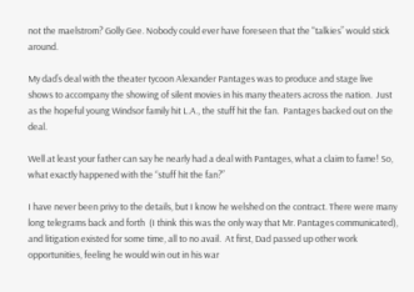not the maelstrom? Golly Gee. Nobody could ever have foreseen that the "talkies” would stick around.

My dad’s deal with the theater tycoon Alexander Pantages was to produce and stage live shows to accompany the showing of silent movies in his many theaters across the nation.  Just as the hopeful young Windsor family hit L.A., the stuff hit the fan.  Pantages backed out on the deal.

Well at least your father can say he nearly had a deal with Pantages, what a claim to fame! So, what exactly happened with the “stuff hit the fan?”

I have never been privy to the details, but I know he welshed on the contract. There were many long telegrams back and forth  (I think this was the only way that Mr. Pantages communicated), and litigation existed for some time, all to no avail.  At first, Dad passed up other work opportunities, feeling he would win out in his war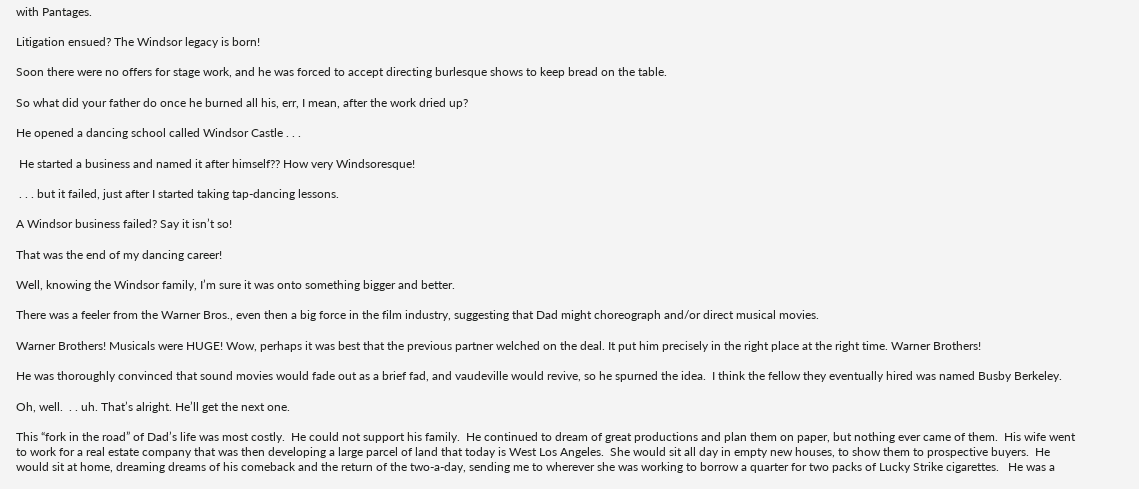with Pantages.

Litigation ensued? The Windsor legacy is born!

Soon there were no offers for stage work, and he was forced to accept directing burlesque shows to keep bread on the table.

So what did your father do once he burned all his, err, I mean, after the work dried up?

He opened a dancing school called Windsor Castle . . .

 He started a business and named it after himself?? How very Windsoresque!

 . . . but it failed, just after I started taking tap-dancing lessons.

A Windsor business failed? Say it isn’t so!

That was the end of my dancing career!

Well, knowing the Windsor family, I’m sure it was onto something bigger and better.

There was a feeler from the Warner Bros., even then a big force in the film industry, suggesting that Dad might choreograph and/or direct musical movies.

Warner Brothers! Musicals were HUGE! Wow, perhaps it was best that the previous partner welched on the deal. It put him precisely in the right place at the right time. Warner Brothers!

He was thoroughly convinced that sound movies would fade out as a brief fad, and vaudeville would revive, so he spurned the idea.  I think the fellow they eventually hired was named Busby Berkeley.

Oh, well.  . . uh. That’s alright. He’ll get the next one.

This “fork in the road” of Dad’s life was most costly.  He could not support his family.  He continued to dream of great productions and plan them on paper, but nothing ever came of them.  His wife went to work for a real estate company that was then developing a large parcel of land that today is West Los Angeles.  She would sit all day in empty new houses, to show them to prospective buyers.  He would sit at home, dreaming dreams of his comeback and the return of the two-a-day, sending me to wherever she was working to borrow a quarter for two packs of Lucky Strike cigarettes.   He was a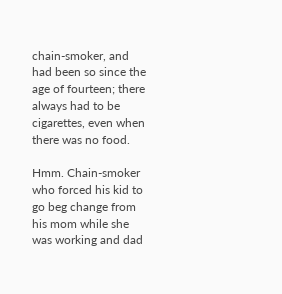chain-smoker, and had been so since the age of fourteen; there always had to be cigarettes, even when there was no food.

Hmm. Chain-smoker who forced his kid to go beg change from his mom while she was working and dad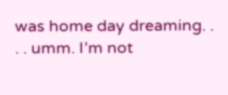was home day dreaming. . . . umm. I’m not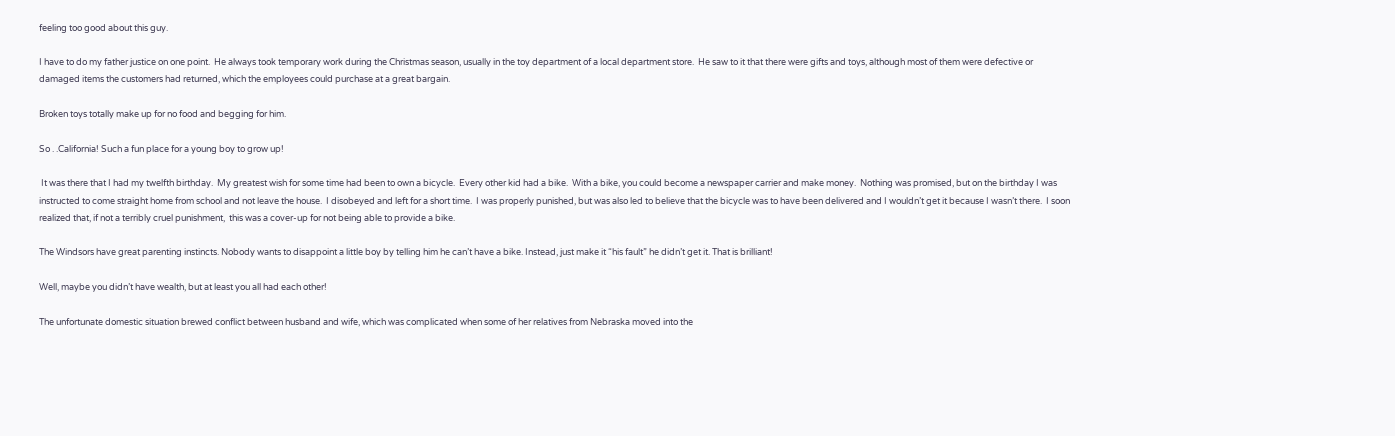feeling too good about this guy.

I have to do my father justice on one point.  He always took temporary work during the Christmas season, usually in the toy department of a local department store.  He saw to it that there were gifts and toys, although most of them were defective or damaged items the customers had returned, which the employees could purchase at a great bargain.

Broken toys totally make up for no food and begging for him.

So . .California! Such a fun place for a young boy to grow up!

 It was there that I had my twelfth birthday.  My greatest wish for some time had been to own a bicycle.  Every other kid had a bike.  With a bike, you could become a newspaper carrier and make money.  Nothing was promised, but on the birthday I was instructed to come straight home from school and not leave the house.  I disobeyed and left for a short time.  I was properly punished, but was also led to believe that the bicycle was to have been delivered and I wouldn’t get it because I wasn’t there.  I soon realized that, if not a terribly cruel punishment,  this was a cover-up for not being able to provide a bike.

The Windsors have great parenting instincts. Nobody wants to disappoint a little boy by telling him he can’t have a bike. Instead, just make it “his fault” he didn’t get it. That is brilliant!

Well, maybe you didn’t have wealth, but at least you all had each other!

The unfortunate domestic situation brewed conflict between husband and wife, which was complicated when some of her relatives from Nebraska moved into the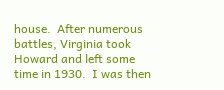house.  After numerous battles, Virginia took Howard and left some time in 1930.  I was then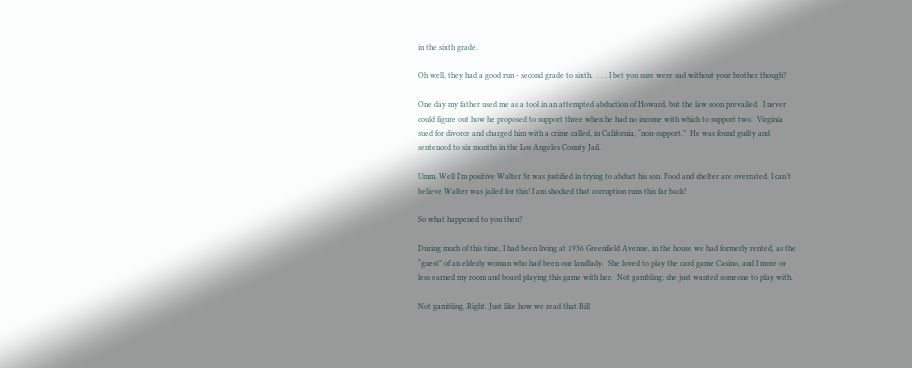in the sixth grade.

Oh well, they had a good run - second grade to sixth.  . . . I bet you sure were sad without your brother though?

One day my father used me as a tool in an attempted abduction of Howard, but the law soon prevailed.  I never could figure out how he proposed to support three when he had no income with which to support two.  Virginia sued for divorce and charged him with a crime called, in California, “non-support.”  He was found guilty and sentenced to six months in the Los Angeles County Jail.

Umm. Well I’m positive Walter Sr was justified in trying to abduct his son. Food and shelter are overrated. I can’t believe Walter was jailed for this! I am shocked that corruption runs this far back!

So what happened to you then?

During much of this time, I had been living at 1936 Greenfield Avenue, in the house we had formerly rented, as the “guest” of an elderly woman who had been our landlady.  She loved to play the card game Casino, and I more or less earned my room and board playing this game with her.  Not gambling; she just wanted someone to play with.

Not gambling. Right. Just like how we read that Bill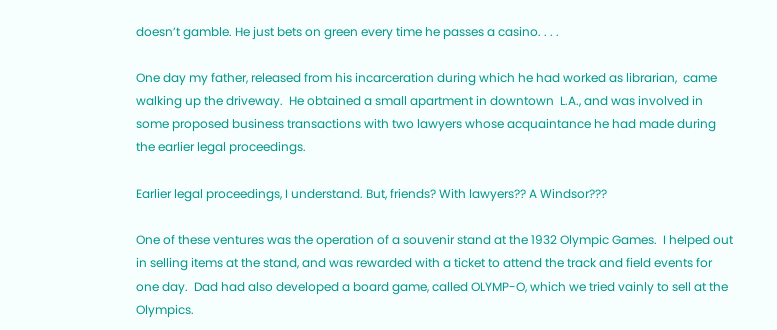doesn’t gamble. He just bets on green every time he passes a casino. . . .

One day my father, released from his incarceration during which he had worked as librarian,  came walking up the driveway.  He obtained a small apartment in downtown  L.A., and was involved in some proposed business transactions with two lawyers whose acquaintance he had made during the earlier legal proceedings.

Earlier legal proceedings, I understand. But, friends? With lawyers?? A Windsor???

One of these ventures was the operation of a souvenir stand at the 1932 Olympic Games.  I helped out in selling items at the stand, and was rewarded with a ticket to attend the track and field events for one day.  Dad had also developed a board game, called OLYMP-O, which we tried vainly to sell at the Olympics.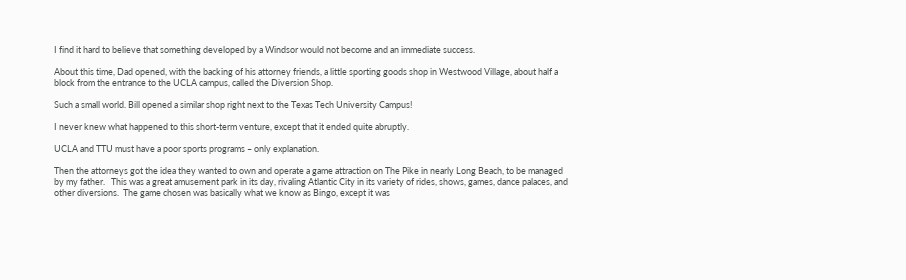I find it hard to believe that something developed by a Windsor would not become and an immediate success.

About this time, Dad opened, with the backing of his attorney friends, a little sporting goods shop in Westwood Village, about half a block from the entrance to the UCLA campus, called the Diversion Shop.

Such a small world. Bill opened a similar shop right next to the Texas Tech University Campus!

I never knew what happened to this short-term venture, except that it ended quite abruptly.

UCLA and TTU must have a poor sports programs – only explanation.

Then the attorneys got the idea they wanted to own and operate a game attraction on The Pike in nearly Long Beach, to be managed by my father.   This was a great amusement park in its day, rivaling Atlantic City in its variety of rides, shows, games, dance palaces, and other diversions.  The game chosen was basically what we know as Bingo, except it was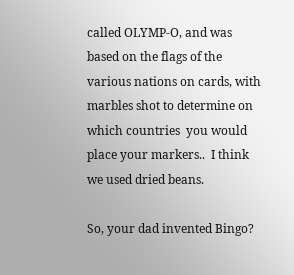called OLYMP-O, and was based on the flags of the various nations on cards, with marbles shot to determine on which countries  you would place your markers..  I think we used dried beans.

So, your dad invented Bingo?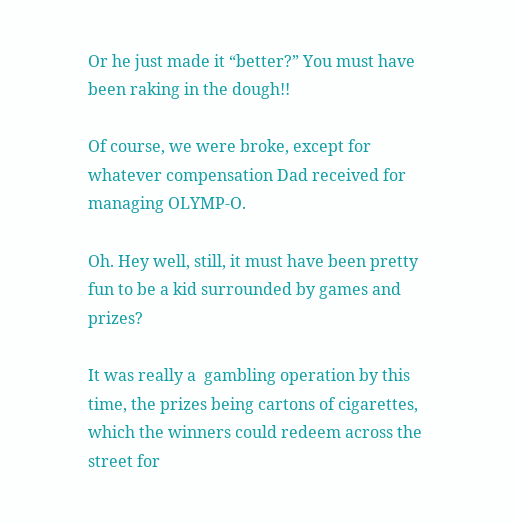Or he just made it “better?” You must have been raking in the dough!!

Of course, we were broke, except for whatever compensation Dad received for managing OLYMP-O.

Oh. Hey well, still, it must have been pretty fun to be a kid surrounded by games and prizes?

It was really a  gambling operation by this time, the prizes being cartons of cigarettes, which the winners could redeem across the street for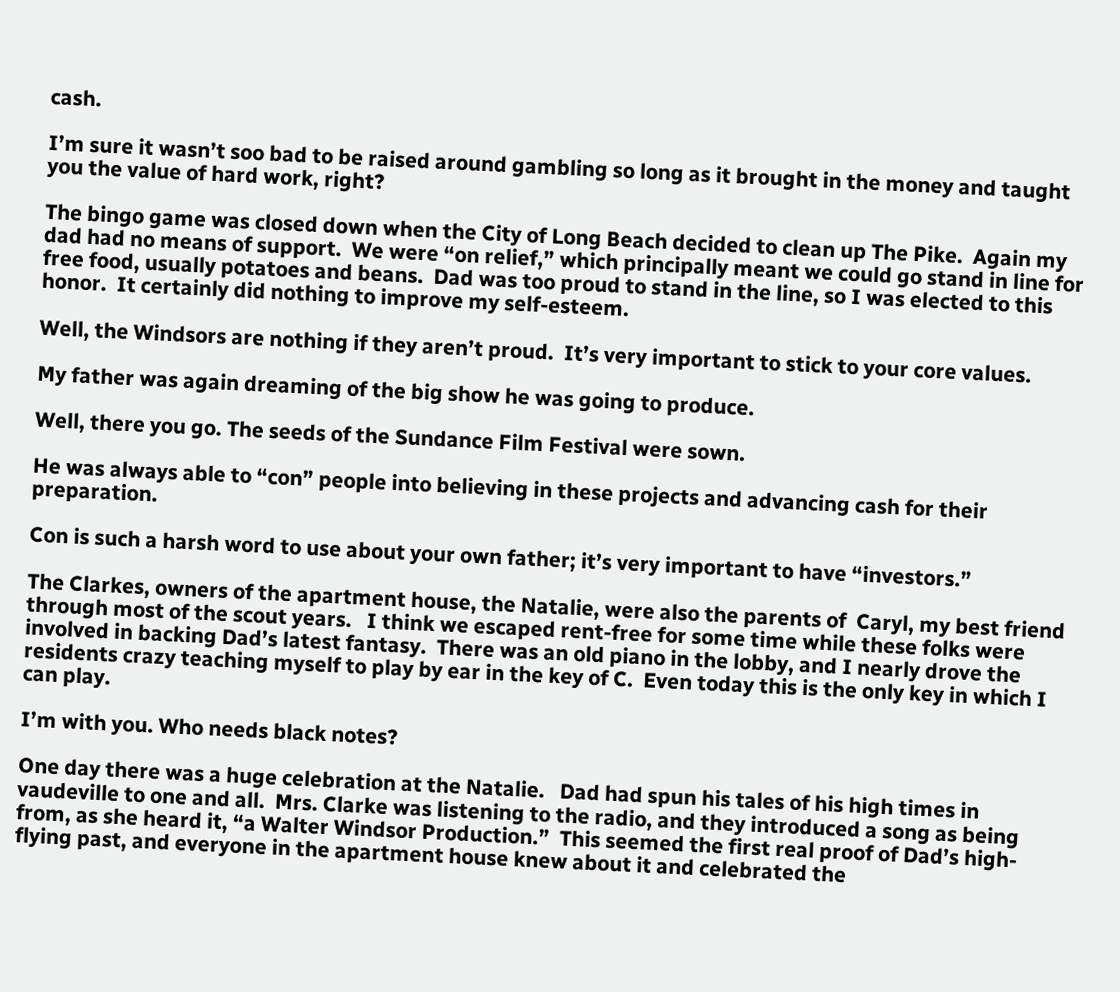cash.

I’m sure it wasn’t soo bad to be raised around gambling so long as it brought in the money and taught you the value of hard work, right?

The bingo game was closed down when the City of Long Beach decided to clean up The Pike.  Again my dad had no means of support.  We were “on relief,” which principally meant we could go stand in line for free food, usually potatoes and beans.  Dad was too proud to stand in the line, so I was elected to this honor.  It certainly did nothing to improve my self-esteem.

Well, the Windsors are nothing if they aren’t proud.  It’s very important to stick to your core values.

My father was again dreaming of the big show he was going to produce.

Well, there you go. The seeds of the Sundance Film Festival were sown.

He was always able to “con” people into believing in these projects and advancing cash for their preparation.

Con is such a harsh word to use about your own father; it’s very important to have “investors.”

The Clarkes, owners of the apartment house, the Natalie, were also the parents of  Caryl, my best friend through most of the scout years.   I think we escaped rent-free for some time while these folks were involved in backing Dad’s latest fantasy.  There was an old piano in the lobby, and I nearly drove the residents crazy teaching myself to play by ear in the key of C.  Even today this is the only key in which I can play.

I’m with you. Who needs black notes?

One day there was a huge celebration at the Natalie.   Dad had spun his tales of his high times in vaudeville to one and all.  Mrs. Clarke was listening to the radio, and they introduced a song as being from, as she heard it, “a Walter Windsor Production.”  This seemed the first real proof of Dad’s high-flying past, and everyone in the apartment house knew about it and celebrated the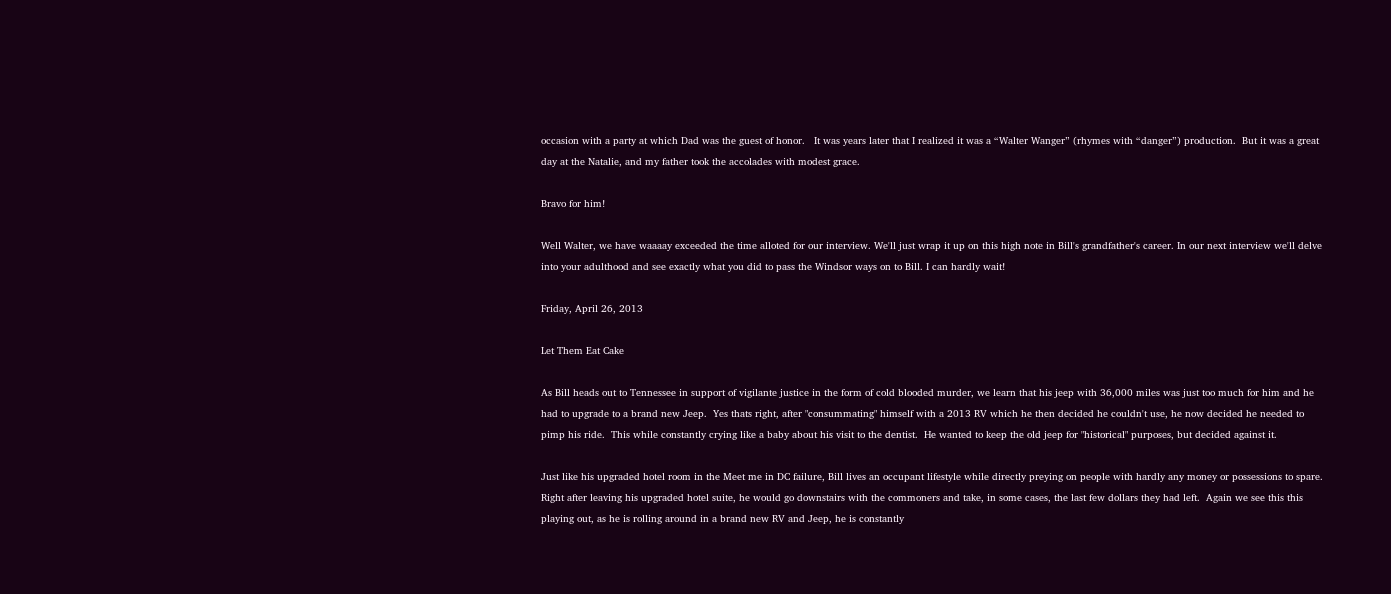occasion with a party at which Dad was the guest of honor.   It was years later that I realized it was a “Walter Wanger” (rhymes with “danger”) production.  But it was a great day at the Natalie, and my father took the accolades with modest grace.

Bravo for him!

Well Walter, we have waaaay exceeded the time alloted for our interview. We'll just wrap it up on this high note in Bill's grandfather's career. In our next interview we'll delve into your adulthood and see exactly what you did to pass the Windsor ways on to Bill. I can hardly wait!

Friday, April 26, 2013

Let Them Eat Cake

As Bill heads out to Tennessee in support of vigilante justice in the form of cold blooded murder, we learn that his jeep with 36,000 miles was just too much for him and he had to upgrade to a brand new Jeep.  Yes thats right, after "consummating" himself with a 2013 RV which he then decided he couldn't use, he now decided he needed to pimp his ride.  This while constantly crying like a baby about his visit to the dentist.  He wanted to keep the old jeep for "historical" purposes, but decided against it.

Just like his upgraded hotel room in the Meet me in DC failure, Bill lives an occupant lifestyle while directly preying on people with hardly any money or possessions to spare.  Right after leaving his upgraded hotel suite, he would go downstairs with the commoners and take, in some cases, the last few dollars they had left.  Again we see this this playing out, as he is rolling around in a brand new RV and Jeep, he is constantly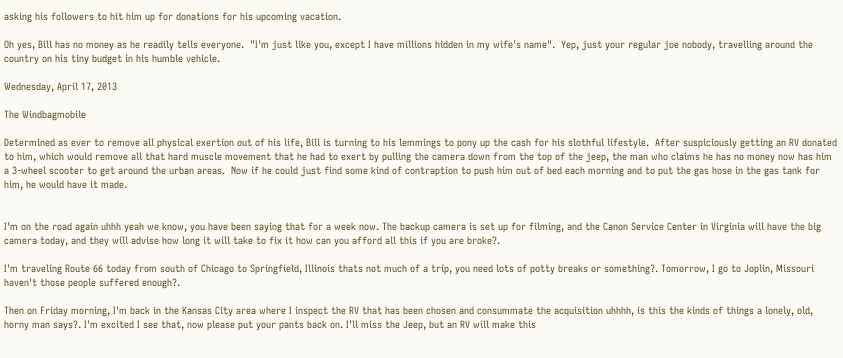asking his followers to hit him up for donations for his upcoming vacation.

Oh yes, Bill has no money as he readily tells everyone.  "I'm just like you, except I have millions hidden in my wife's name".  Yep, just your regular joe nobody, travelling around the country on his tiny budget in his humble vehicle.

Wednesday, April 17, 2013

The Windbagmobile

Determined as ever to remove all physical exertion out of his life, Bill is turning to his lemmings to pony up the cash for his slothful lifestyle.  After suspiciously getting an RV donated to him, which would remove all that hard muscle movement that he had to exert by pulling the camera down from the top of the jeep, the man who claims he has no money now has him a 3-wheel scooter to get around the urban areas.  Now if he could just find some kind of contraption to push him out of bed each morning and to put the gas hose in the gas tank for him, he would have it made.


I'm on the road again uhhh yeah we know, you have been saying that for a week now. The backup camera is set up for filming, and the Canon Service Center in Virginia will have the big camera today, and they will advise how long it will take to fix it how can you afford all this if you are broke?.

I'm traveling Route 66 today from south of Chicago to Springfield, Illinois thats not much of a trip, you need lots of potty breaks or something?. Tomorrow, I go to Joplin, Missouri haven't those people suffered enough?.

Then on Friday morning, I'm back in the Kansas City area where I inspect the RV that has been chosen and consummate the acquisition uhhhh, is this the kinds of things a lonely, old, horny man says?. I'm excited I see that, now please put your pants back on. I'll miss the Jeep, but an RV will make this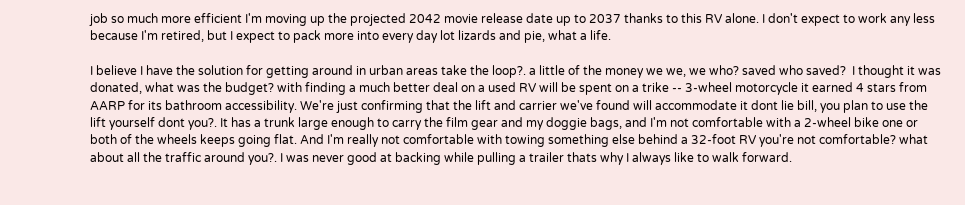job so much more efficient I'm moving up the projected 2042 movie release date up to 2037 thanks to this RV alone. I don't expect to work any less because I'm retired, but I expect to pack more into every day lot lizards and pie, what a life.

I believe I have the solution for getting around in urban areas take the loop?. a little of the money we we, we who? saved who saved?  I thought it was donated, what was the budget? with finding a much better deal on a used RV will be spent on a trike -- 3-wheel motorcycle it earned 4 stars from AARP for its bathroom accessibility. We're just confirming that the lift and carrier we've found will accommodate it dont lie bill, you plan to use the lift yourself dont you?. It has a trunk large enough to carry the film gear and my doggie bags, and I'm not comfortable with a 2-wheel bike one or both of the wheels keeps going flat. And I'm really not comfortable with towing something else behind a 32-foot RV you're not comfortable? what about all the traffic around you?. I was never good at backing while pulling a trailer thats why I always like to walk forward.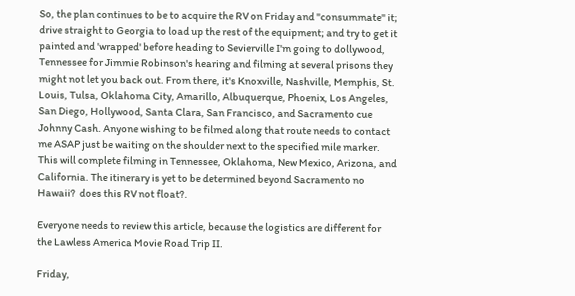So, the plan continues to be to acquire the RV on Friday and "consummate" it; drive straight to Georgia to load up the rest of the equipment; and try to get it painted and 'wrapped' before heading to Sevierville I'm going to dollywood, Tennessee for Jimmie Robinson's hearing and filming at several prisons they might not let you back out. From there, it's Knoxville, Nashville, Memphis, St. Louis, Tulsa, Oklahoma City, Amarillo, Albuquerque, Phoenix, Los Angeles, San Diego, Hollywood, Santa Clara, San Francisco, and Sacramento cue Johnny Cash. Anyone wishing to be filmed along that route needs to contact me ASAP just be waiting on the shoulder next to the specified mile marker. This will complete filming in Tennessee, Oklahoma, New Mexico, Arizona, and California. The itinerary is yet to be determined beyond Sacramento no Hawaii?  does this RV not float?.

Everyone needs to review this article, because the logistics are different for the Lawless America Movie Road Trip II.

Friday,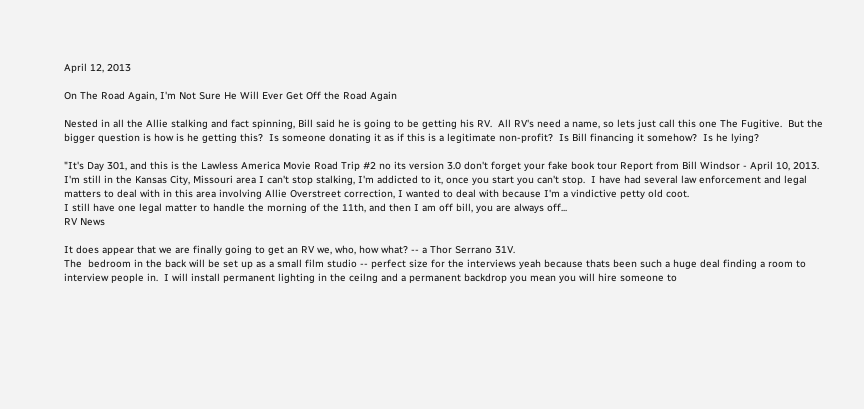April 12, 2013

On The Road Again, I'm Not Sure He Will Ever Get Off the Road Again

Nested in all the Allie stalking and fact spinning, Bill said he is going to be getting his RV.  All RV's need a name, so lets just call this one The Fugitive.  But the bigger question is how is he getting this?  Is someone donating it as if this is a legitimate non-profit?  Is Bill financing it somehow?  Is he lying?

"It's Day 301, and this is the Lawless America Movie Road Trip #2 no its version 3.0 don't forget your fake book tour Report from Bill Windsor - April 10, 2013.
I'm still in the Kansas City, Missouri area I can't stop stalking, I'm addicted to it, once you start you can't stop.  I have had several law enforcement and legal matters to deal with in this area involving Allie Overstreet correction, I wanted to deal with because I'm a vindictive petty old coot.
I still have one legal matter to handle the morning of the 11th, and then I am off bill, you are always off...
RV News

It does appear that we are finally going to get an RV we, who, how what? -- a Thor Serrano 31V.
The  bedroom in the back will be set up as a small film studio -- perfect size for the interviews yeah because thats been such a huge deal finding a room to interview people in.  I will install permanent lighting in the ceilng and a permanent backdrop you mean you will hire someone to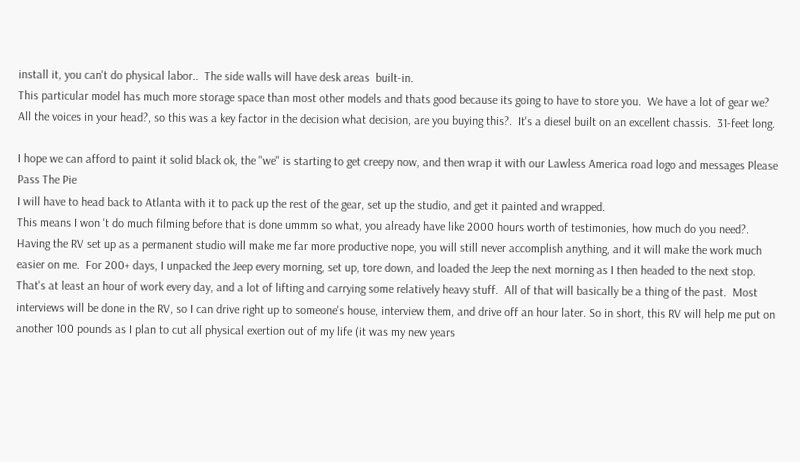install it, you can't do physical labor..  The side walls will have desk areas  built-in.
This particular model has much more storage space than most other models and thats good because its going to have to store you.  We have a lot of gear we?  All the voices in your head?, so this was a key factor in the decision what decision, are you buying this?.  It's a diesel built on an excellent chassis.  31-feet long.

I hope we can afford to paint it solid black ok, the "we" is starting to get creepy now, and then wrap it with our Lawless America road logo and messages Please Pass The Pie
I will have to head back to Atlanta with it to pack up the rest of the gear, set up the studio, and get it painted and wrapped.
This means I won 't do much filming before that is done ummm so what, you already have like 2000 hours worth of testimonies, how much do you need?.
Having the RV set up as a permanent studio will make me far more productive nope, you will still never accomplish anything, and it will make the work much easier on me.  For 200+ days, I unpacked the Jeep every morning, set up, tore down, and loaded the Jeep the next morning as I then headed to the next stop.  That's at least an hour of work every day, and a lot of lifting and carrying some relatively heavy stuff.  All of that will basically be a thing of the past.  Most interviews will be done in the RV, so I can drive right up to someone's house, interview them, and drive off an hour later. So in short, this RV will help me put on another 100 pounds as I plan to cut all physical exertion out of my life (it was my new years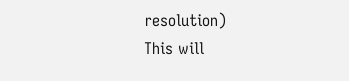resolution)
This will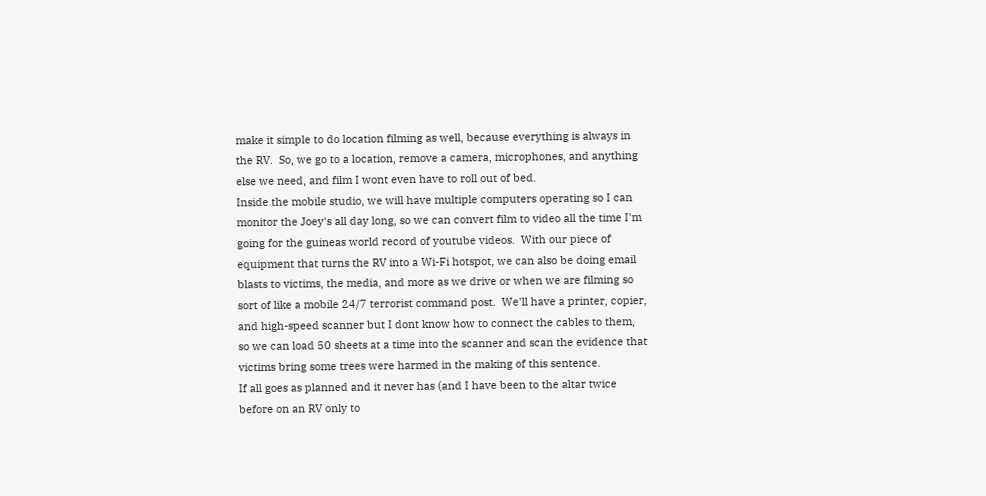make it simple to do location filming as well, because everything is always in the RV.  So, we go to a location, remove a camera, microphones, and anything else we need, and film I wont even have to roll out of bed.
Inside the mobile studio, we will have multiple computers operating so I can monitor the Joey's all day long, so we can convert film to video all the time I'm going for the guineas world record of youtube videos.  With our piece of equipment that turns the RV into a Wi-Fi hotspot, we can also be doing email blasts to victims, the media, and more as we drive or when we are filming so sort of like a mobile 24/7 terrorist command post.  We'll have a printer, copier, and high-speed scanner but I dont know how to connect the cables to them, so we can load 50 sheets at a time into the scanner and scan the evidence that victims bring some trees were harmed in the making of this sentence.
If all goes as planned and it never has (and I have been to the altar twice before on an RV only to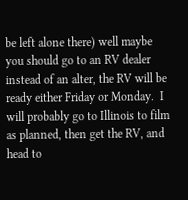be left alone there) well maybe you should go to an RV dealer instead of an alter, the RV will be ready either Friday or Monday.  I will probably go to Illinois to film as planned, then get the RV, and head to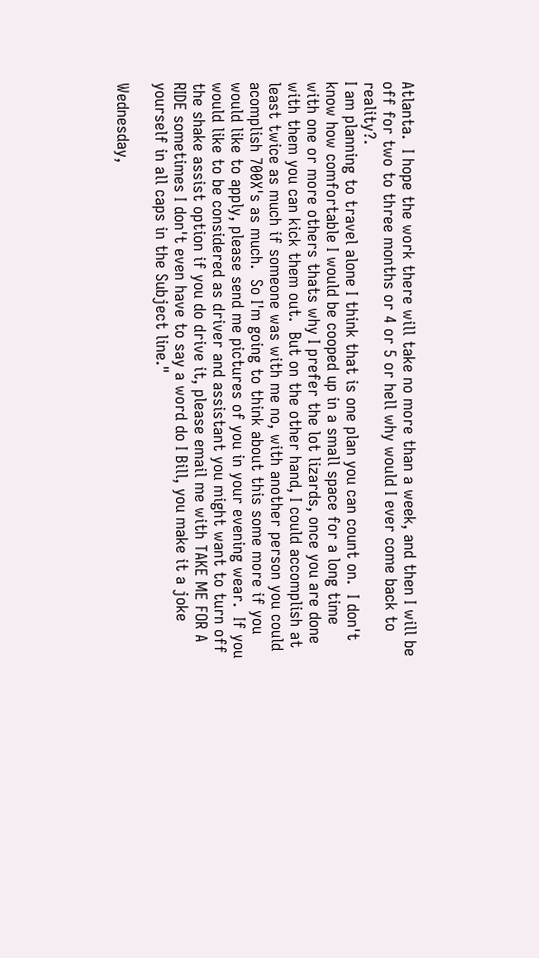Atlanta.  I hope the work there will take no more than a week, and then I will be off for two to three months or 4 or 5 or hell why would I ever come back to reality?.
I am planning to travel alone I think that is one plan you can count on.  I don't know how comfortable I would be cooped up in a small space for a long time with one or more others thats why I prefer the lot lizards, once you are done with them you can kick them out.  But on the other hand, I could accomplish at least twice as much if someone was with me no, with another person you could acomplish 700X's as much.  So I'm going to think about this some more if you would like to apply, please send me pictures of you in your evening wear.  If you would like to be considered as driver and assistant you might want to turn off the shake assist option if you do drive it, please email me with TAKE ME FOR A RIDE sometimes I don't even have to say a word do I Bill, you make it a joke yourself in all caps in the Subject line."

Wednesday,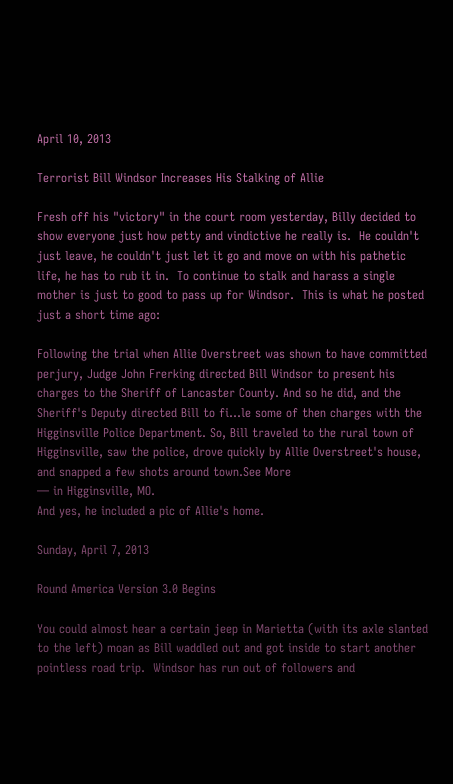April 10, 2013

Terrorist Bill Windsor Increases His Stalking of Allie

Fresh off his "victory" in the court room yesterday, Billy decided to show everyone just how petty and vindictive he really is.  He couldn't just leave, he couldn't just let it go and move on with his pathetic life, he has to rub it in.  To continue to stalk and harass a single mother is just to good to pass up for Windsor.  This is what he posted just a short time ago:

Following the trial when Allie Overstreet was shown to have committed perjury, Judge John Frerking directed Bill Windsor to present his charges to the Sheriff of Lancaster County. And so he did, and the Sheriff's Deputy directed Bill to fi...le some of then charges with the Higginsville Police Department. So, Bill traveled to the rural town of Higginsville, saw the police, drove quickly by Allie Overstreet's house, and snapped a few shots around town.See More
— in Higginsville, MO.
And yes, he included a pic of Allie's home.

Sunday, April 7, 2013

Round America Version 3.0 Begins

You could almost hear a certain jeep in Marietta (with its axle slanted to the left) moan as Bill waddled out and got inside to start another pointless road trip.  Windsor has run out of followers and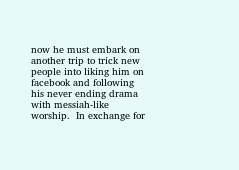now he must embark on another trip to trick new people into liking him on facebook and following his never ending drama with messiah-like worship.  In exchange for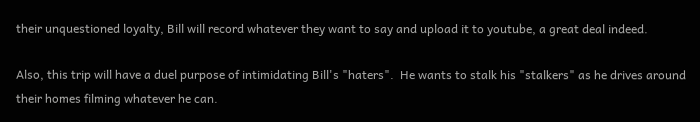their unquestioned loyalty, Bill will record whatever they want to say and upload it to youtube, a great deal indeed.

Also, this trip will have a duel purpose of intimidating Bill's "haters".  He wants to stalk his "stalkers" as he drives around their homes filming whatever he can.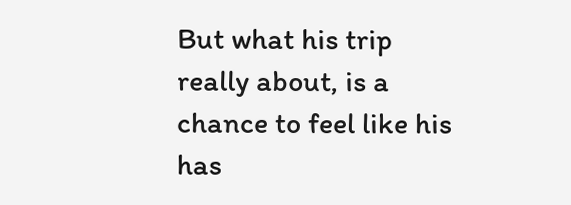But what his trip really about, is a chance to feel like his has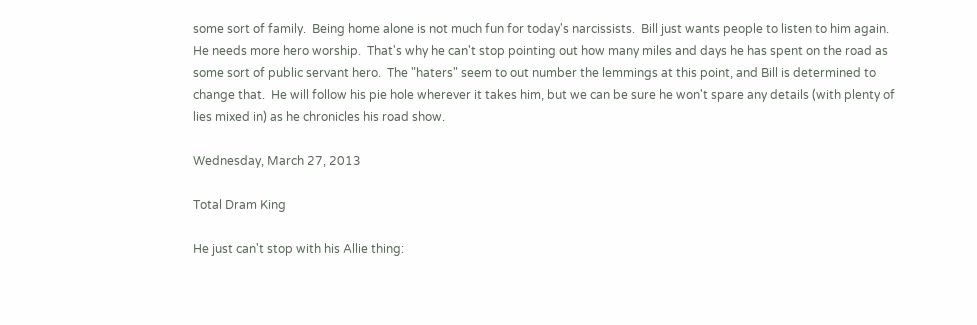some sort of family.  Being home alone is not much fun for today's narcissists.  Bill just wants people to listen to him again.  He needs more hero worship.  That's why he can't stop pointing out how many miles and days he has spent on the road as some sort of public servant hero.  The "haters" seem to out number the lemmings at this point, and Bill is determined to change that.  He will follow his pie hole wherever it takes him, but we can be sure he won't spare any details (with plenty of lies mixed in) as he chronicles his road show.

Wednesday, March 27, 2013

Total Dram King

He just can't stop with his Allie thing: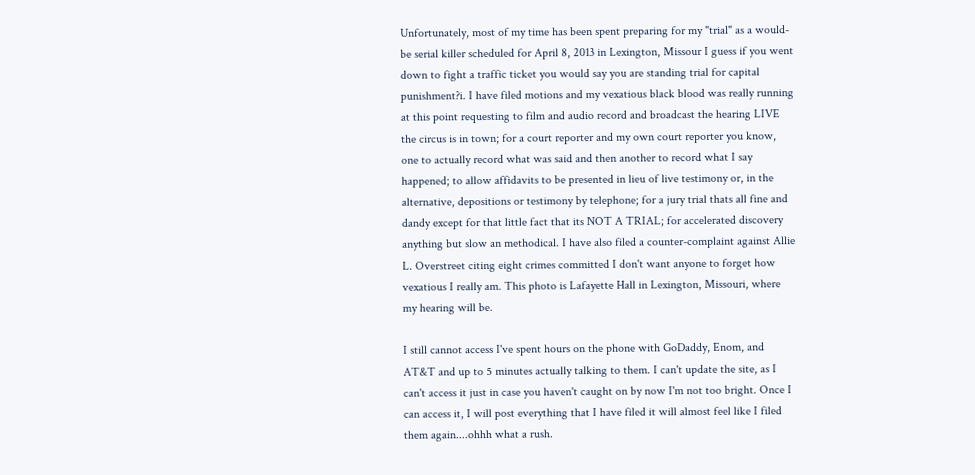Unfortunately, most of my time has been spent preparing for my "trial" as a would-be serial killer scheduled for April 8, 2013 in Lexington, Missour I guess if you went down to fight a traffic ticket you would say you are standing trial for capital punishment?i. I have filed motions and my vexatious black blood was really running at this point requesting to film and audio record and broadcast the hearing LIVE the circus is in town; for a court reporter and my own court reporter you know, one to actually record what was said and then another to record what I say happened; to allow affidavits to be presented in lieu of live testimony or, in the alternative, depositions or testimony by telephone; for a jury trial thats all fine and dandy except for that little fact that its NOT A TRIAL; for accelerated discovery anything but slow an methodical. I have also filed a counter-complaint against Allie L. Overstreet citing eight crimes committed I don't want anyone to forget how vexatious I really am. This photo is Lafayette Hall in Lexington, Missouri, where my hearing will be.

I still cannot access I've spent hours on the phone with GoDaddy, Enom, and AT&T and up to 5 minutes actually talking to them. I can't update the site, as I can't access it just in case you haven't caught on by now I'm not too bright. Once I can access it, I will post everything that I have filed it will almost feel like I filed them again....ohhh what a rush.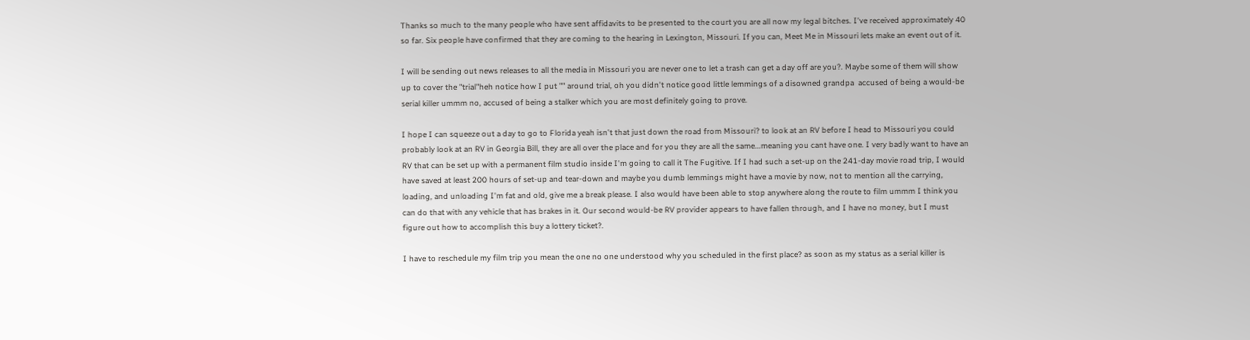Thanks so much to the many people who have sent affidavits to be presented to the court you are all now my legal bitches. I've received approximately 40 so far. Six people have confirmed that they are coming to the hearing in Lexington, Missouri. If you can, Meet Me in Missouri lets make an event out of it.

I will be sending out news releases to all the media in Missouri you are never one to let a trash can get a day off are you?. Maybe some of them will show up to cover the "trial"heh notice how I put "" around trial, oh you didn't notice good little lemmings of a disowned grandpa  accused of being a would-be serial killer ummm no, accused of being a stalker which you are most definitely going to prove.

I hope I can squeeze out a day to go to Florida yeah isn't that just down the road from Missouri? to look at an RV before I head to Missouri you could probably look at an RV in Georgia Bill, they are all over the place and for you they are all the same...meaning you cant have one. I very badly want to have an RV that can be set up with a permanent film studio inside I'm going to call it The Fugitive. If I had such a set-up on the 241-day movie road trip, I would have saved at least 200 hours of set-up and tear-down and maybe you dumb lemmings might have a movie by now, not to mention all the carrying, loading, and unloading I'm fat and old, give me a break please. I also would have been able to stop anywhere along the route to film ummm I think you can do that with any vehicle that has brakes in it. Our second would-be RV provider appears to have fallen through, and I have no money, but I must figure out how to accomplish this buy a lottery ticket?.

I have to reschedule my film trip you mean the one no one understood why you scheduled in the first place? as soon as my status as a serial killer is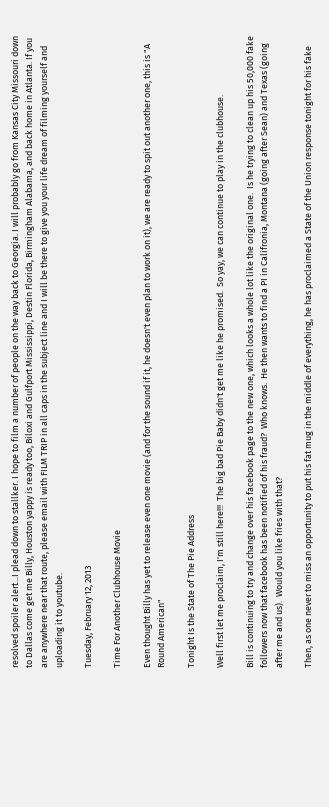resolved spoiler alert...I plead down to stallker. I hope to film a number of people on the way back to Georgia. I will probably go from Kansas City Missouri down to Dallas come get me Billy, Houston yappy is ready too, Biloxi and Gulfport Mississippi, Destin Florida, Birmingham Alabama, and back home in Atlanta. If you are anywhere near that route, please email with FILM TRIP in all caps in the subject line and I will be there to give you your life dream of filming yourself and uploading it to youtube.

Tuesday, February 12, 2013

Time For Another Clubhouse Movie

Even thought Billy has yet to release even one movie (and for the sound if it, he doesn't even plan to work on it), we are ready to spit out another one, this is "A Round American"

Tonight Is the State of The Pie Address

Well first let me proclaim, I'm still here!!!  The big bad Pie Baby didn't get me like he promised.  So yay, we can continue to play in the clubhouse.

Bill is continuing to try and change over his facebook page to the new one, which looks a whole lot like the original one.  Is he trying to clean up his 50,000 fake followers now that facebook has been notified of his fraud?  Who knows.  He then wants to find a PI in Califronia, Montana (going after Sean) and Texas (going after me and us).  Would you like fries with that?

Then, as one never to miss an opportunity to put his fat mug in the middle of everything, he has proclaimed a State of the Union response tonight for his fake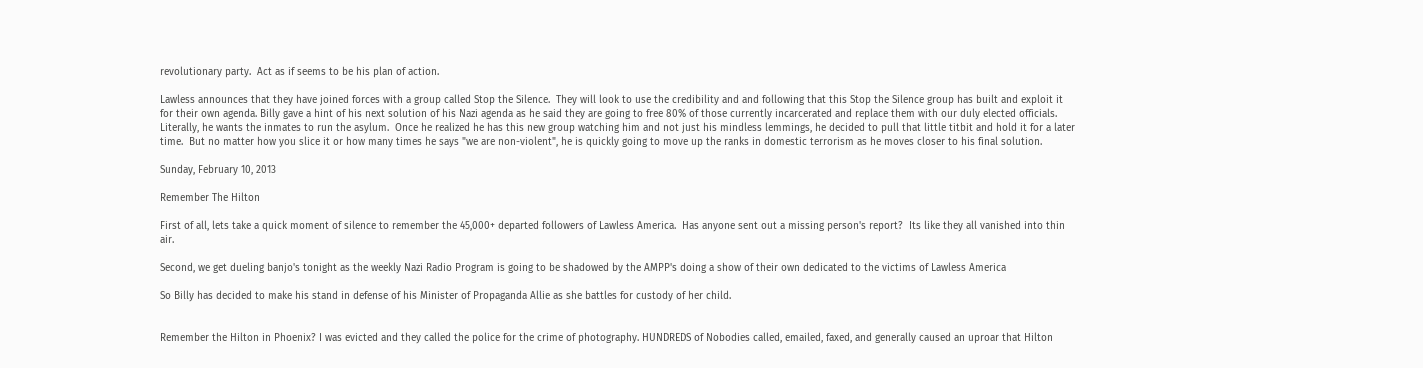revolutionary party.  Act as if seems to be his plan of action.

Lawless announces that they have joined forces with a group called Stop the Silence.  They will look to use the credibility and and following that this Stop the Silence group has built and exploit it for their own agenda. Billy gave a hint of his next solution of his Nazi agenda as he said they are going to free 80% of those currently incarcerated and replace them with our duly elected officials.  Literally, he wants the inmates to run the asylum.  Once he realized he has this new group watching him and not just his mindless lemmings, he decided to pull that little titbit and hold it for a later time.  But no matter how you slice it or how many times he says "we are non-violent", he is quickly going to move up the ranks in domestic terrorism as he moves closer to his final solution.

Sunday, February 10, 2013

Remember The Hilton

First of all, lets take a quick moment of silence to remember the 45,000+ departed followers of Lawless America.  Has anyone sent out a missing person's report?  Its like they all vanished into thin air.

Second, we get dueling banjo's tonight as the weekly Nazi Radio Program is going to be shadowed by the AMPP's doing a show of their own dedicated to the victims of Lawless America

So Billy has decided to make his stand in defense of his Minister of Propaganda Allie as she battles for custody of her child.


Remember the Hilton in Phoenix? I was evicted and they called the police for the crime of photography. HUNDREDS of Nobodies called, emailed, faxed, and generally caused an uproar that Hilton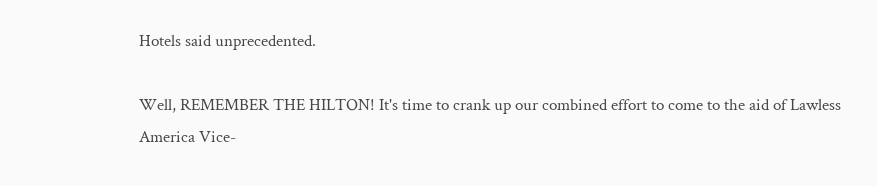Hotels said unprecedented.

Well, REMEMBER THE HILTON! It's time to crank up our combined effort to come to the aid of Lawless America Vice-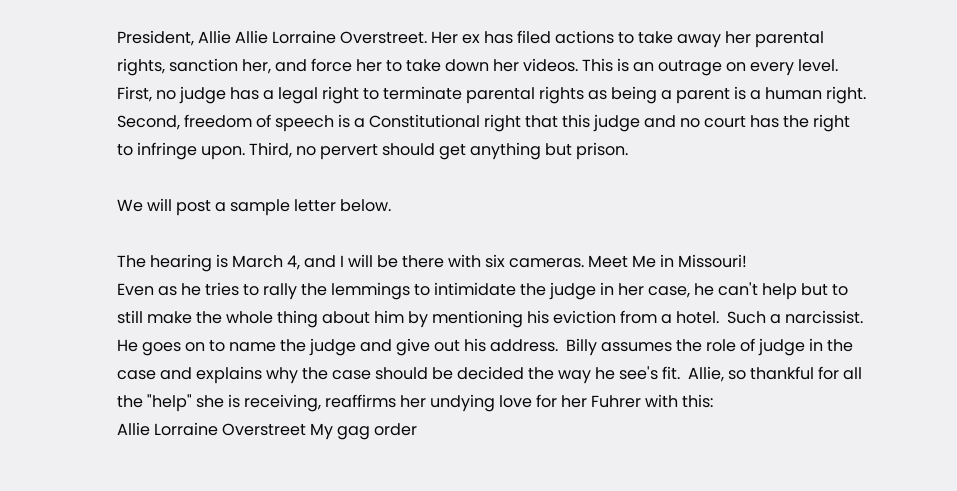President, Allie Allie Lorraine Overstreet. Her ex has filed actions to take away her parental rights, sanction her, and force her to take down her videos. This is an outrage on every level. First, no judge has a legal right to terminate parental rights as being a parent is a human right. Second, freedom of speech is a Constitutional right that this judge and no court has the right to infringe upon. Third, no pervert should get anything but prison.

We will post a sample letter below.

The hearing is March 4, and I will be there with six cameras. Meet Me in Missouri!
Even as he tries to rally the lemmings to intimidate the judge in her case, he can't help but to still make the whole thing about him by mentioning his eviction from a hotel.  Such a narcissist.  He goes on to name the judge and give out his address.  Billy assumes the role of judge in the case and explains why the case should be decided the way he see's fit.  Allie, so thankful for all the "help" she is receiving, reaffirms her undying love for her Fuhrer with this:
Allie Lorraine Overstreet My gag order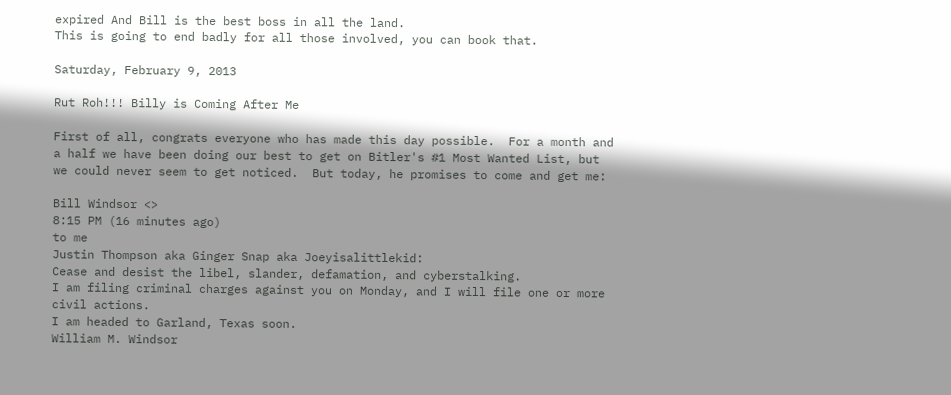expired And Bill is the best boss in all the land.
This is going to end badly for all those involved, you can book that.

Saturday, February 9, 2013

Rut Roh!!! Billy is Coming After Me

First of all, congrats everyone who has made this day possible.  For a month and a half we have been doing our best to get on Bitler's #1 Most Wanted List, but we could never seem to get noticed.  But today, he promises to come and get me:

Bill Windsor <>
8:15 PM (16 minutes ago)
to me
Justin Thompson aka Ginger Snap aka Joeyisalittlekid:
Cease and desist the libel, slander, defamation, and cyberstalking.
I am filing criminal charges against you on Monday, and I will file one or more civil actions.
I am headed to Garland, Texas soon.
William M. Windsor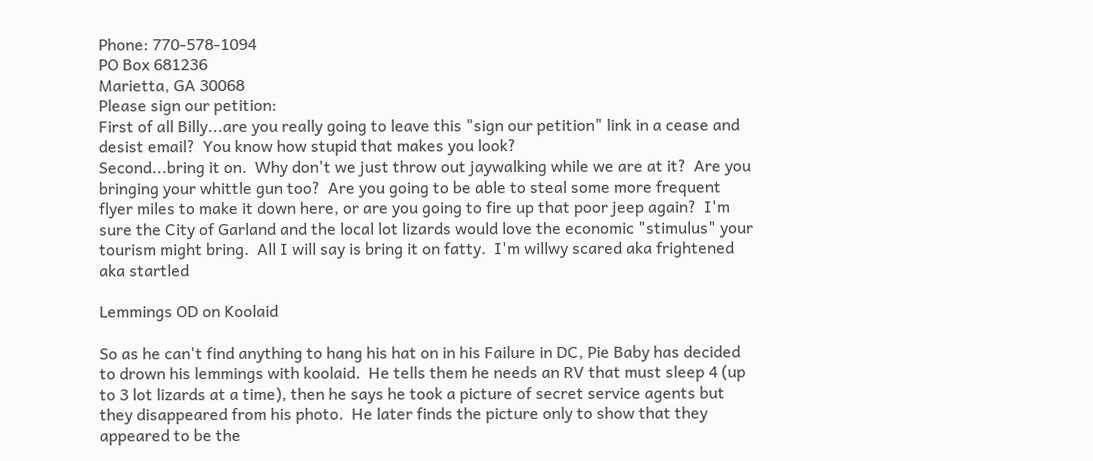Phone: 770-578-1094
PO Box 681236
Marietta, GA 30068
Please sign our petition:
First of all Billy...are you really going to leave this "sign our petition" link in a cease and desist email?  You know how stupid that makes you look?
Second...bring it on.  Why don't we just throw out jaywalking while we are at it?  Are you bringing your whittle gun too?  Are you going to be able to steal some more frequent flyer miles to make it down here, or are you going to fire up that poor jeep again?  I'm sure the City of Garland and the local lot lizards would love the economic "stimulus" your tourism might bring.  All I will say is bring it on fatty.  I'm willwy scared aka frightened aka startled

Lemmings OD on Koolaid

So as he can't find anything to hang his hat on in his Failure in DC, Pie Baby has decided to drown his lemmings with koolaid.  He tells them he needs an RV that must sleep 4 (up to 3 lot lizards at a time), then he says he took a picture of secret service agents but they disappeared from his photo.  He later finds the picture only to show that they appeared to be the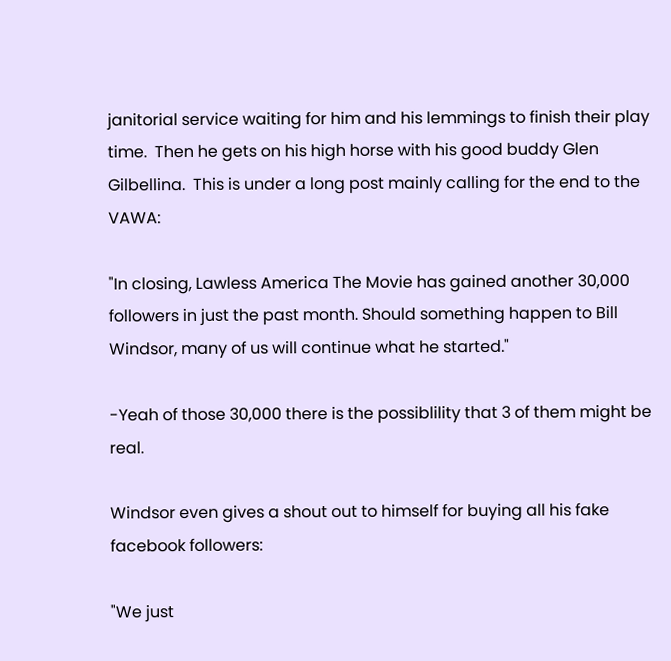janitorial service waiting for him and his lemmings to finish their play time.  Then he gets on his high horse with his good buddy Glen Gilbellina.  This is under a long post mainly calling for the end to the VAWA:

"In closing, Lawless America The Movie has gained another 30,000 followers in just the past month. Should something happen to Bill Windsor, many of us will continue what he started."

-Yeah of those 30,000 there is the possiblility that 3 of them might be real.

Windsor even gives a shout out to himself for buying all his fake facebook followers:

"We just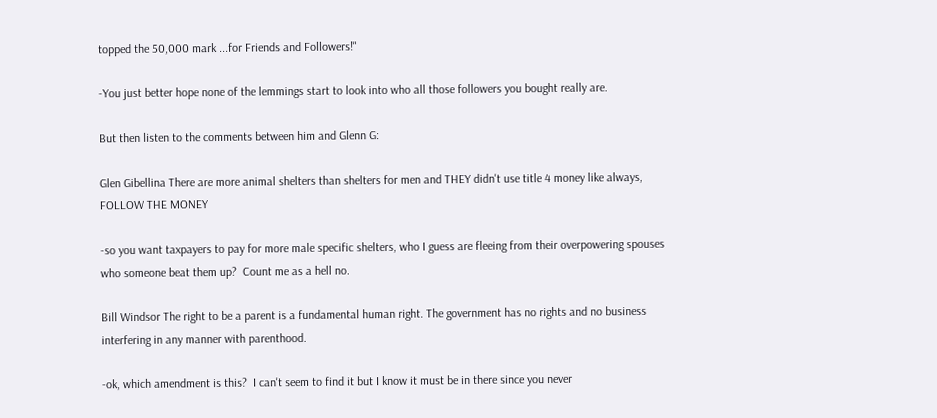topped the 50,000 mark ...for Friends and Followers!"

-You just better hope none of the lemmings start to look into who all those followers you bought really are.

But then listen to the comments between him and Glenn G:

Glen Gibellina There are more animal shelters than shelters for men and THEY didn't use title 4 money like always, FOLLOW THE MONEY

-so you want taxpayers to pay for more male specific shelters, who I guess are fleeing from their overpowering spouses who someone beat them up?  Count me as a hell no.

Bill Windsor The right to be a parent is a fundamental human right. The government has no rights and no business interfering in any manner with parenthood.

-ok, which amendment is this?  I can't seem to find it but I know it must be in there since you never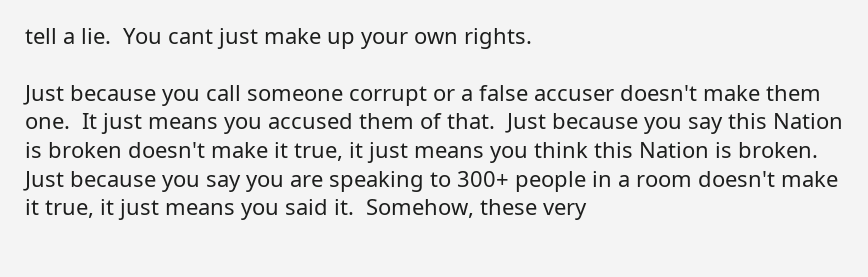tell a lie.  You cant just make up your own rights.

Just because you call someone corrupt or a false accuser doesn't make them one.  It just means you accused them of that.  Just because you say this Nation is broken doesn't make it true, it just means you think this Nation is broken.  Just because you say you are speaking to 300+ people in a room doesn't make it true, it just means you said it.  Somehow, these very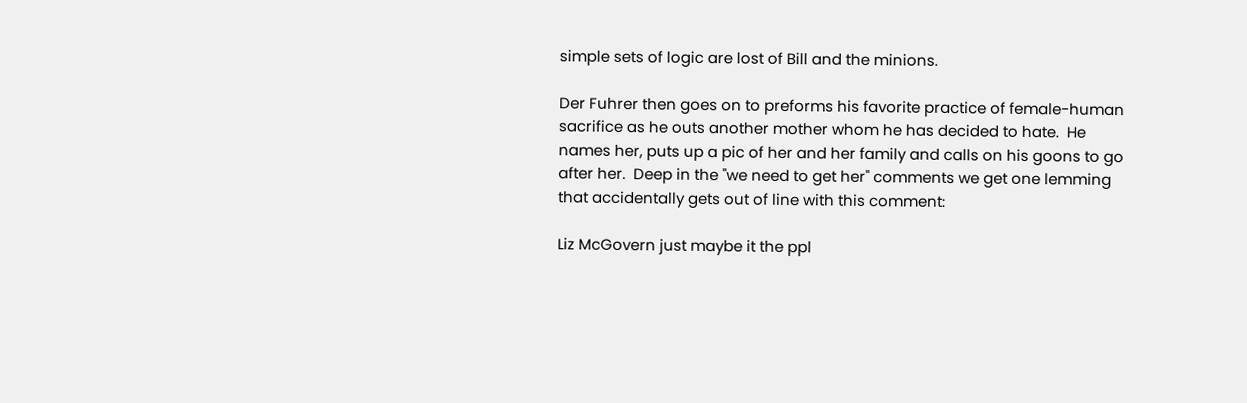simple sets of logic are lost of Bill and the minions.

Der Fuhrer then goes on to preforms his favorite practice of female-human sacrifice as he outs another mother whom he has decided to hate.  He names her, puts up a pic of her and her family and calls on his goons to go after her.  Deep in the "we need to get her" comments we get one lemming that accidentally gets out of line with this comment:

Liz McGovern just maybe it the ppl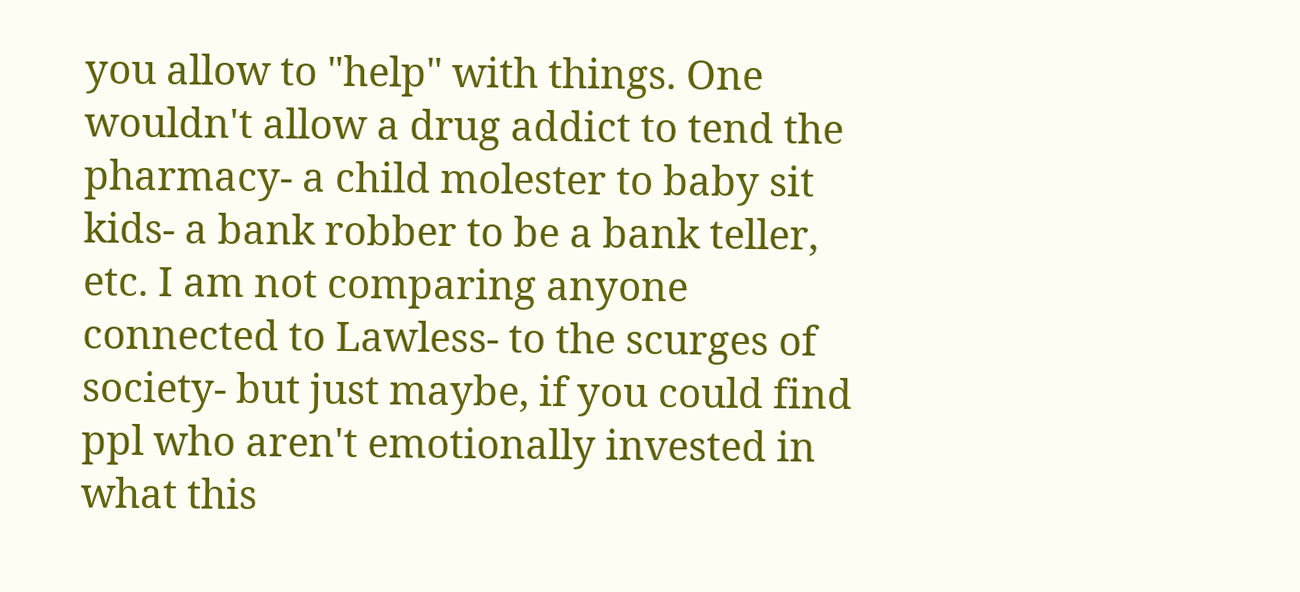you allow to "help" with things. One wouldn't allow a drug addict to tend the pharmacy- a child molester to baby sit kids- a bank robber to be a bank teller, etc. I am not comparing anyone connected to Lawless- to the scurges of society- but just maybe, if you could find ppl who aren't emotionally invested in what this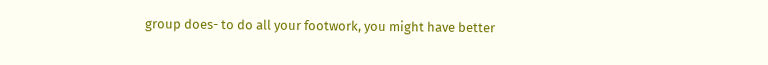group does- to do all your footwork, you might have better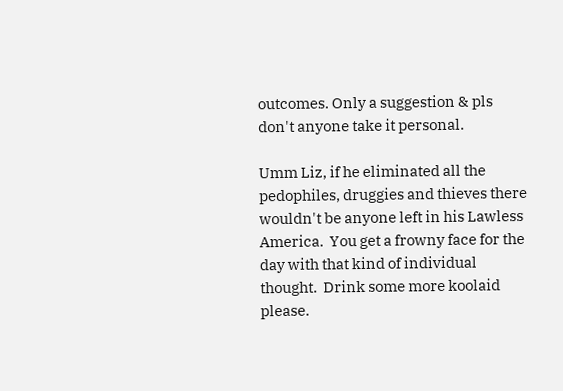outcomes. Only a suggestion & pls don't anyone take it personal.

Umm Liz, if he eliminated all the pedophiles, druggies and thieves there wouldn't be anyone left in his Lawless America.  You get a frowny face for the day with that kind of individual thought.  Drink some more koolaid please.